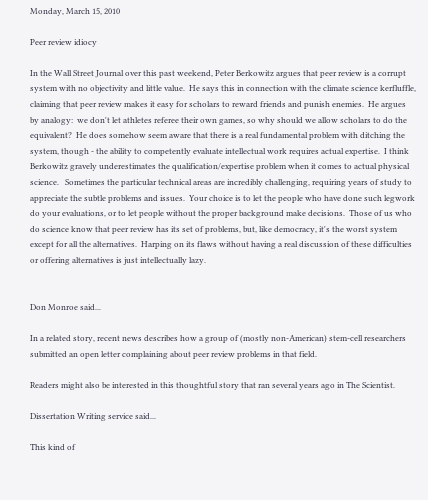Monday, March 15, 2010

Peer review idiocy

In the Wall Street Journal over this past weekend, Peter Berkowitz argues that peer review is a corrupt system with no objectivity and little value.  He says this in connection with the climate science kerfluffle, claiming that peer review makes it easy for scholars to reward friends and punish enemies.  He argues by analogy:  we don't let athletes referee their own games, so why should we allow scholars to do the equivalent?  He does somehow seem aware that there is a real fundamental problem with ditching the system, though - the ability to competently evaluate intellectual work requires actual expertise.  I think Berkowitz gravely underestimates the qualification/expertise problem when it comes to actual physical science.   Sometimes the particular technical areas are incredibly challenging, requiring years of study to appreciate the subtle problems and issues.  Your choice is to let the people who have done such legwork do your evaluations, or to let people without the proper background make decisions.  Those of us who do science know that peer review has its set of problems, but, like democracy, it's the worst system except for all the alternatives.  Harping on its flaws without having a real discussion of these difficulties or offering alternatives is just intellectually lazy.


Don Monroe said...

In a related story, recent news describes how a group of (mostly non-American) stem-cell researchers submitted an open letter complaining about peer review problems in that field.

Readers might also be interested in this thoughtful story that ran several years ago in The Scientist.

Dissertation Writing service said...

This kind of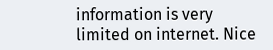information is very limited on internet. Nice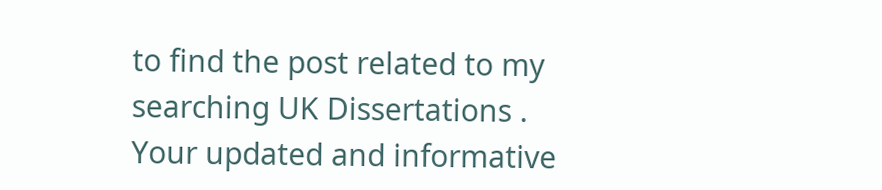to find the post related to my searching UK Dissertations . Your updated and informative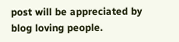post will be appreciated by blog loving people.